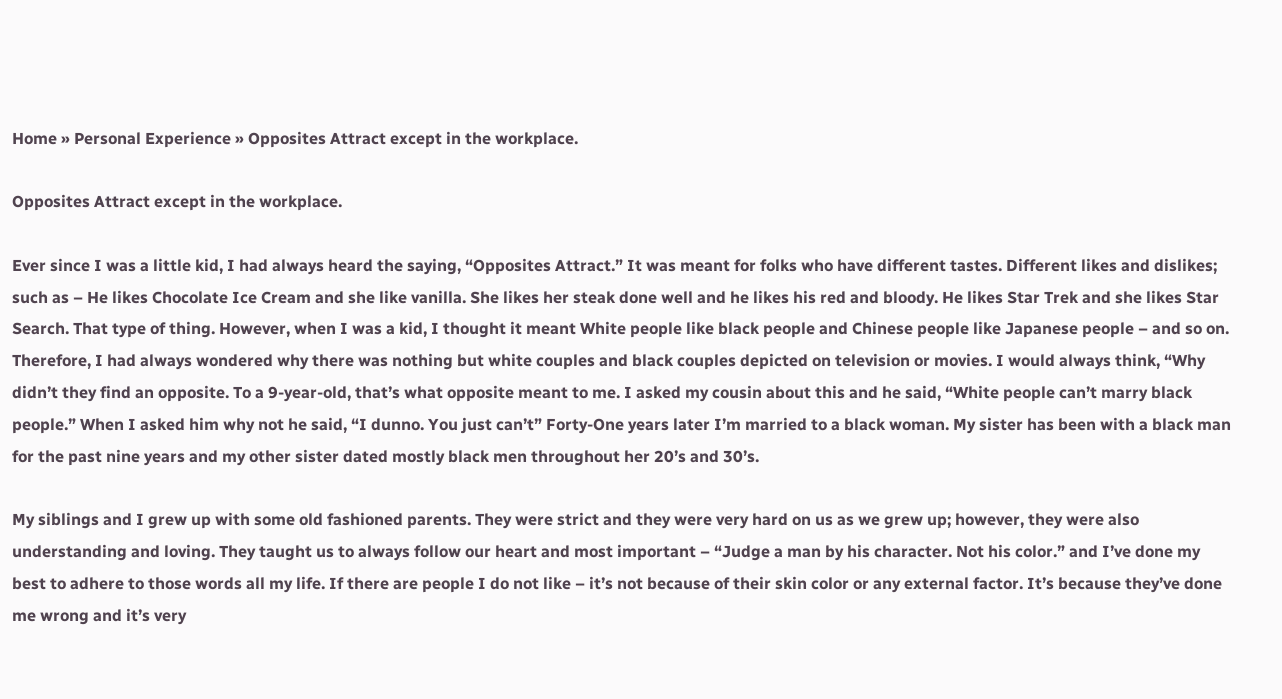Home » Personal Experience » Opposites Attract except in the workplace.

Opposites Attract except in the workplace.

Ever since I was a little kid, I had always heard the saying, “Opposites Attract.” It was meant for folks who have different tastes. Different likes and dislikes; such as – He likes Chocolate Ice Cream and she like vanilla. She likes her steak done well and he likes his red and bloody. He likes Star Trek and she likes Star Search. That type of thing. However, when I was a kid, I thought it meant White people like black people and Chinese people like Japanese people – and so on. Therefore, I had always wondered why there was nothing but white couples and black couples depicted on television or movies. I would always think, “Why didn’t they find an opposite. To a 9-year-old, that’s what opposite meant to me. I asked my cousin about this and he said, “White people can’t marry black people.” When I asked him why not he said, “I dunno. You just can’t” Forty-One years later I’m married to a black woman. My sister has been with a black man for the past nine years and my other sister dated mostly black men throughout her 20’s and 30’s.

My siblings and I grew up with some old fashioned parents. They were strict and they were very hard on us as we grew up; however, they were also understanding and loving. They taught us to always follow our heart and most important – “Judge a man by his character. Not his color.” and I’ve done my best to adhere to those words all my life. If there are people I do not like – it’s not because of their skin color or any external factor. It’s because they’ve done me wrong and it’s very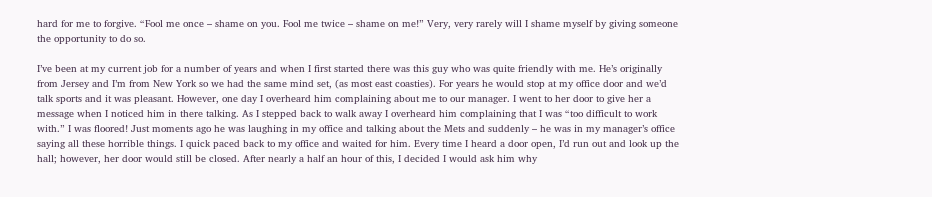hard for me to forgive. “Fool me once – shame on you. Fool me twice – shame on me!” Very, very rarely will I shame myself by giving someone the opportunity to do so.

I’ve been at my current job for a number of years and when I first started there was this guy who was quite friendly with me. He’s originally from Jersey and I’m from New York so we had the same mind set, (as most east coasties). For years he would stop at my office door and we’d talk sports and it was pleasant. However, one day I overheard him complaining about me to our manager. I went to her door to give her a message when I noticed him in there talking. As I stepped back to walk away I overheard him complaining that I was “too difficult to work with.” I was floored! Just moments ago he was laughing in my office and talking about the Mets and suddenly – he was in my manager’s office saying all these horrible things. I quick paced back to my office and waited for him. Every time I heard a door open, I’d run out and look up the hall; however, her door would still be closed. After nearly a half an hour of this, I decided I would ask him why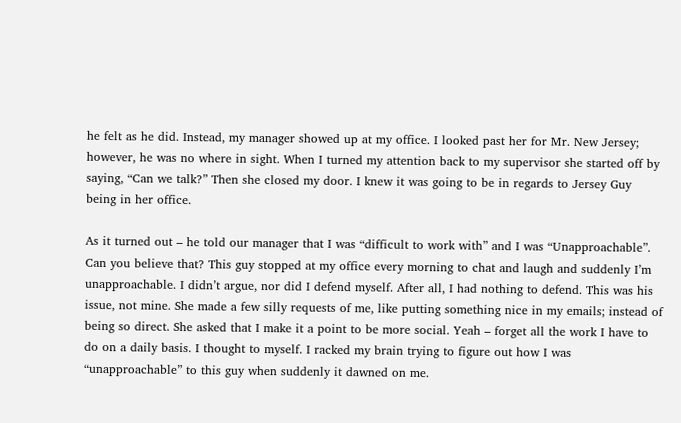he felt as he did. Instead, my manager showed up at my office. I looked past her for Mr. New Jersey; however, he was no where in sight. When I turned my attention back to my supervisor she started off by saying, “Can we talk?” Then she closed my door. I knew it was going to be in regards to Jersey Guy being in her office.

As it turned out – he told our manager that I was “difficult to work with” and I was “Unapproachable”. Can you believe that? This guy stopped at my office every morning to chat and laugh and suddenly I’m unapproachable. I didn’t argue, nor did I defend myself. After all, I had nothing to defend. This was his issue, not mine. She made a few silly requests of me, like putting something nice in my emails; instead of being so direct. She asked that I make it a point to be more social. Yeah – forget all the work I have to do on a daily basis. I thought to myself. I racked my brain trying to figure out how I was “unapproachable” to this guy when suddenly it dawned on me.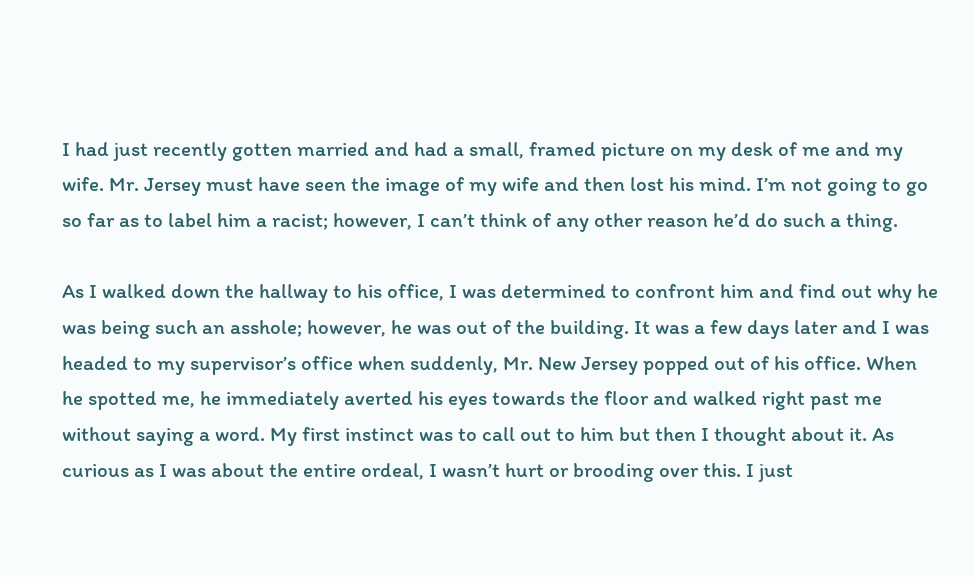I had just recently gotten married and had a small, framed picture on my desk of me and my wife. Mr. Jersey must have seen the image of my wife and then lost his mind. I’m not going to go so far as to label him a racist; however, I can’t think of any other reason he’d do such a thing.

As I walked down the hallway to his office, I was determined to confront him and find out why he was being such an asshole; however, he was out of the building. It was a few days later and I was headed to my supervisor’s office when suddenly, Mr. New Jersey popped out of his office. When he spotted me, he immediately averted his eyes towards the floor and walked right past me without saying a word. My first instinct was to call out to him but then I thought about it. As curious as I was about the entire ordeal, I wasn’t hurt or brooding over this. I just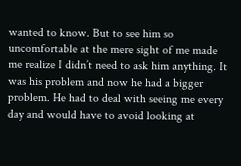wanted to know. But to see him so uncomfortable at the mere sight of me made me realize I didn’t need to ask him anything. It was his problem and now he had a bigger problem. He had to deal with seeing me every day and would have to avoid looking at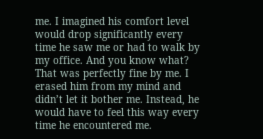me. I imagined his comfort level would drop significantly every time he saw me or had to walk by my office. And you know what? That was perfectly fine by me. I erased him from my mind and didn’t let it bother me. Instead, he would have to feel this way every time he encountered me.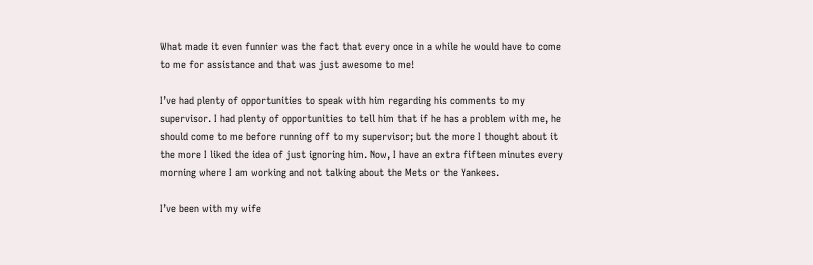What made it even funnier was the fact that every once in a while he would have to come to me for assistance and that was just awesome to me!

I’ve had plenty of opportunities to speak with him regarding his comments to my supervisor. I had plenty of opportunities to tell him that if he has a problem with me, he should come to me before running off to my supervisor; but the more I thought about it the more I liked the idea of just ignoring him. Now, I have an extra fifteen minutes every morning where I am working and not talking about the Mets or the Yankees.

I’ve been with my wife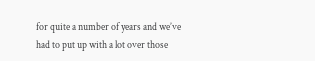for quite a number of years and we’ve had to put up with a lot over those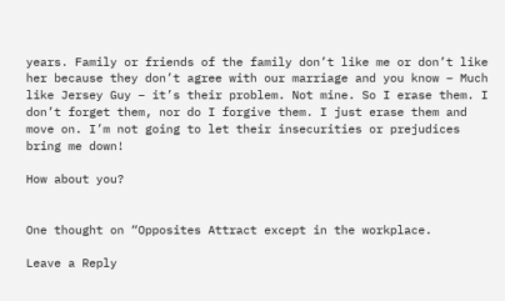years. Family or friends of the family don’t like me or don’t like her because they don’t agree with our marriage and you know – Much like Jersey Guy – it’s their problem. Not mine. So I erase them. I don’t forget them, nor do I forgive them. I just erase them and move on. I’m not going to let their insecurities or prejudices bring me down!

How about you?


One thought on “Opposites Attract except in the workplace.

Leave a Reply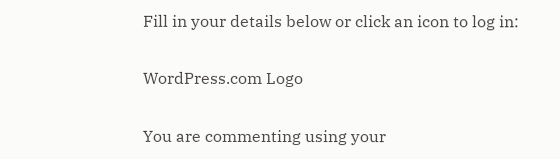Fill in your details below or click an icon to log in:

WordPress.com Logo

You are commenting using your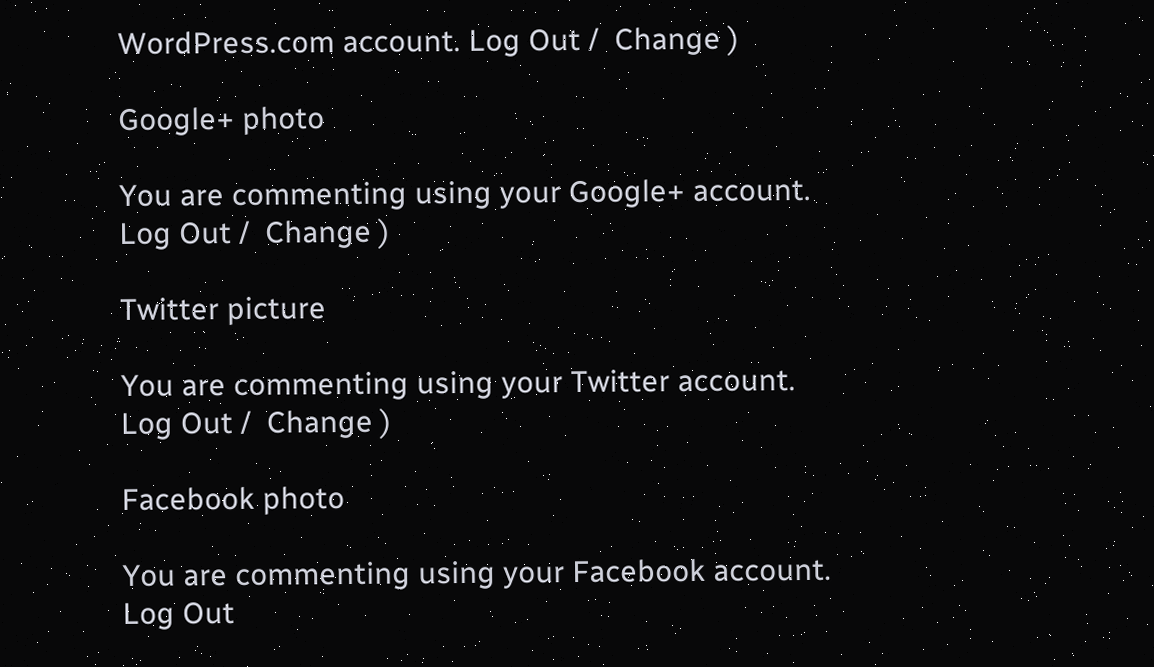WordPress.com account. Log Out /  Change )

Google+ photo

You are commenting using your Google+ account. Log Out /  Change )

Twitter picture

You are commenting using your Twitter account. Log Out /  Change )

Facebook photo

You are commenting using your Facebook account. Log Out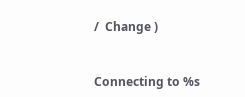/  Change )


Connecting to %s